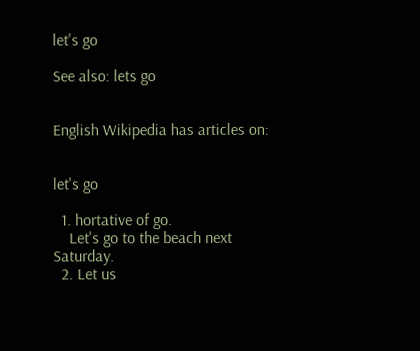let's go

See also: lets go


English Wikipedia has articles on:


let's go

  1. hortative of go.
    Let's go to the beach next Saturday.
  2. Let us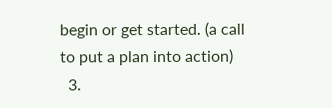begin or get started. (a call to put a plan into action)
  3.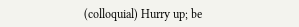(colloquial) Hurry up; be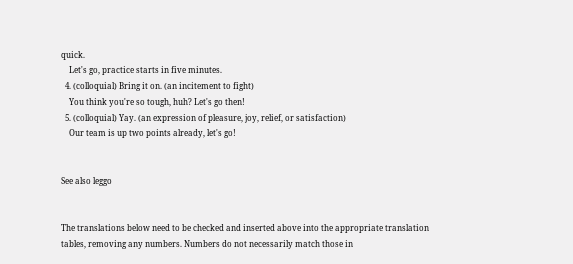quick.
    Let's go, practice starts in five minutes.
  4. (colloquial) Bring it on. (an incitement to fight)
    You think you're so tough, huh? Let's go then!
  5. (colloquial) Yay. (an expression of pleasure, joy, relief, or satisfaction)
    Our team is up two points already, let's go!


See also leggo


The translations below need to be checked and inserted above into the appropriate translation tables, removing any numbers. Numbers do not necessarily match those in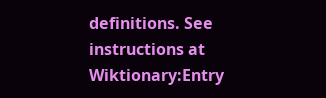definitions. See instructions at Wiktionary:Entry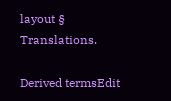layout § Translations.

Derived termsEdit